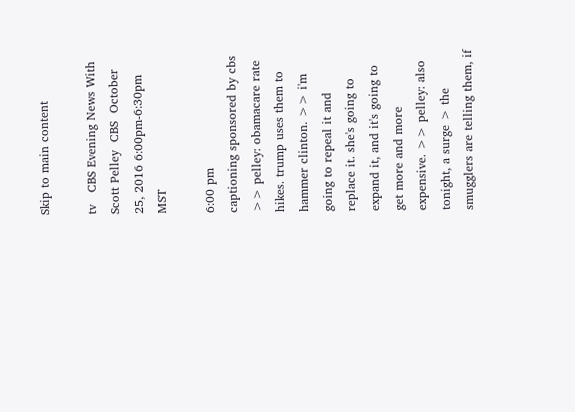Skip to main content

tv   CBS Evening News With Scott Pelley  CBS  October 25, 2016 6:00pm-6:30pm MST

6:00 pm
captioning sponsored by cbs >> pelley: obamacare rate hikes. trump uses them to hammer clinton. >> i'm going to repeal it and replace it. she's going to expand it, and it's going to get more and more expensive. >> pelley: also tonight, a surge > the smugglers are telling them, if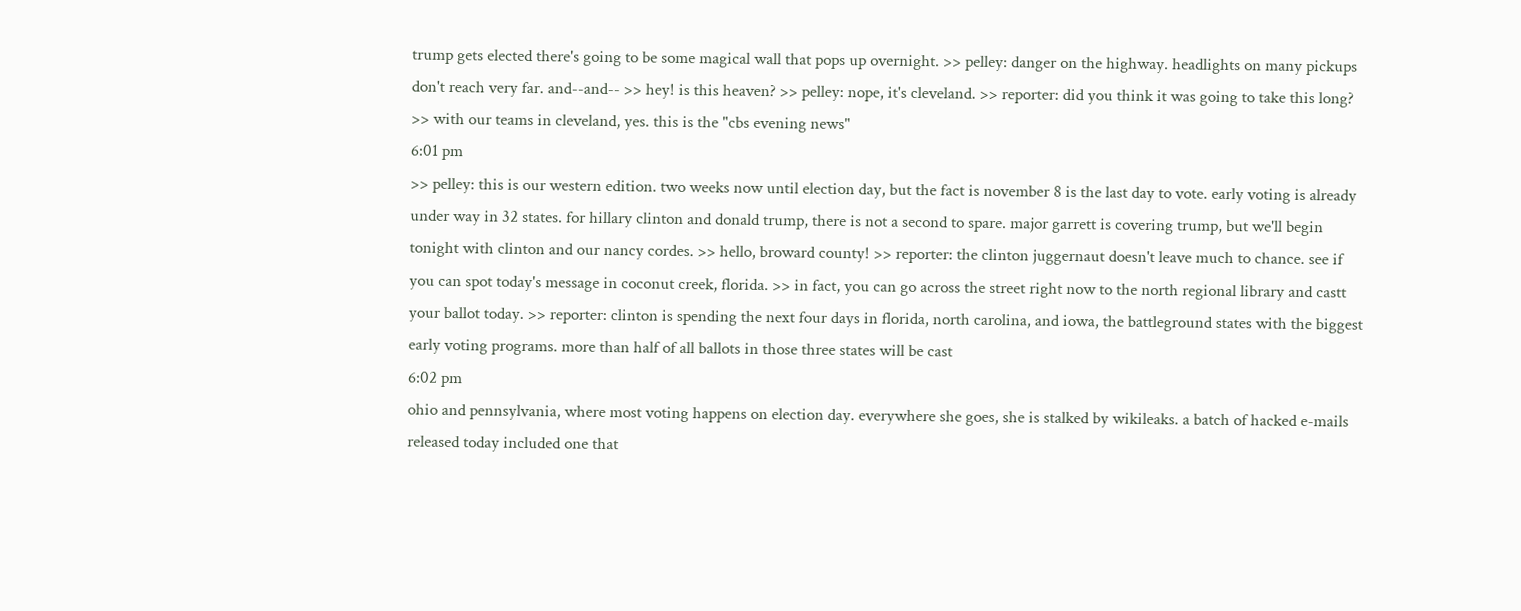trump gets elected there's going to be some magical wall that pops up overnight. >> pelley: danger on the highway. headlights on many pickups don't reach very far. and--and-- >> hey! is this heaven? >> pelley: nope, it's cleveland. >> reporter: did you think it was going to take this long? >> with our teams in cleveland, yes. this is the "cbs evening news"
6:01 pm
>> pelley: this is our western edition. two weeks now until election day, but the fact is november 8 is the last day to vote. early voting is already under way in 32 states. for hillary clinton and donald trump, there is not a second to spare. major garrett is covering trump, but we'll begin tonight with clinton and our nancy cordes. >> hello, broward county! >> reporter: the clinton juggernaut doesn't leave much to chance. see if you can spot today's message in coconut creek, florida. >> in fact, you can go across the street right now to the north regional library and castt your ballot today. >> reporter: clinton is spending the next four days in florida, north carolina, and iowa, the battleground states with the biggest early voting programs. more than half of all ballots in those three states will be cast
6:02 pm
ohio and pennsylvania, where most voting happens on election day. everywhere she goes, she is stalked by wikileaks. a batch of hacked e-mails released today included one that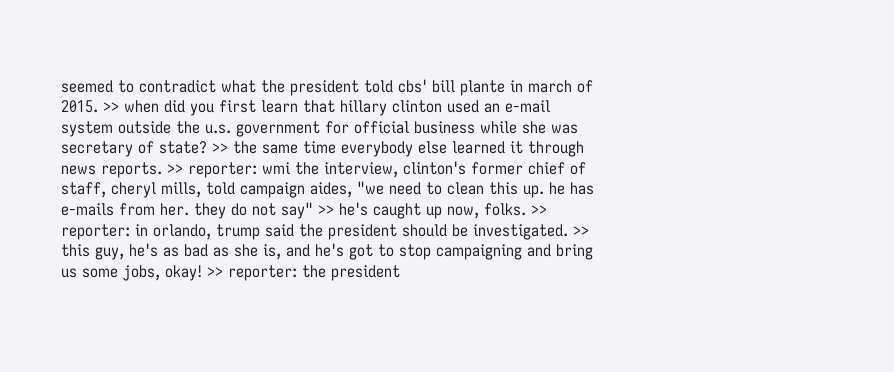seemed to contradict what the president told cbs' bill plante in march of 2015. >> when did you first learn that hillary clinton used an e-mail system outside the u.s. government for official business while she was secretary of state? >> the same time everybody else learned it through news reports. >> reporter: wmi the interview, clinton's former chief of staff, cheryl mills, told campaign aides, "we need to clean this up. he has e-mails from her. they do not say" >> he's caught up now, folks. >> reporter: in orlando, trump said the president should be investigated. >> this guy, he's as bad as she is, and he's got to stop campaigning and bring us some jobs, okay! >> reporter: the president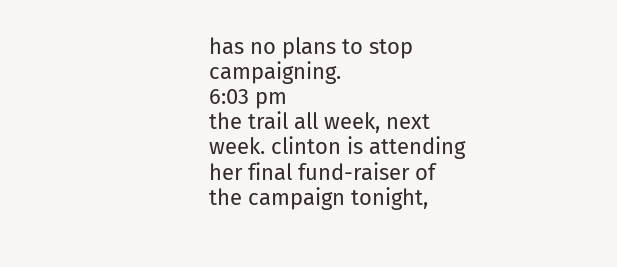has no plans to stop campaigning.
6:03 pm
the trail all week, next week. clinton is attending her final fund-raiser of the campaign tonight,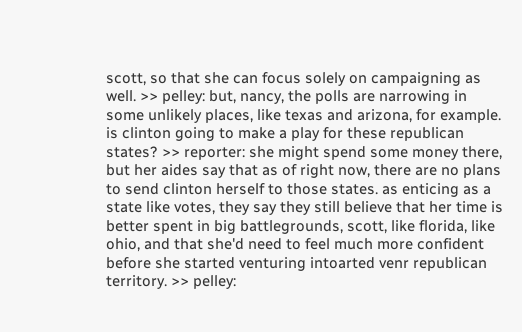scott, so that she can focus solely on campaigning as well. >> pelley: but, nancy, the polls are narrowing in some unlikely places, like texas and arizona, for example. is clinton going to make a play for these republican states? >> reporter: she might spend some money there, but her aides say that as of right now, there are no plans to send clinton herself to those states. as enticing as a state like votes, they say they still believe that her time is better spent in big battlegrounds, scott, like florida, like ohio, and that she'd need to feel much more confident before she started venturing intoarted venr republican territory. >> pelley: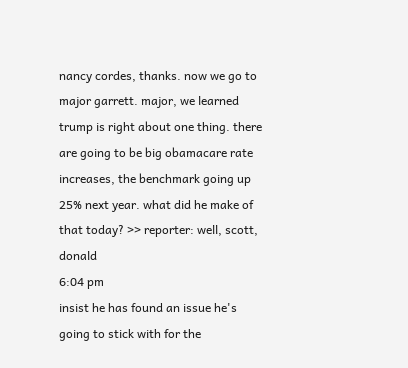nancy cordes, thanks. now we go to major garrett. major, we learned trump is right about one thing. there are going to be big obamacare rate increases, the benchmark going up 25% next year. what did he make of that today? >> reporter: well, scott, donald
6:04 pm
insist he has found an issue he's going to stick with for the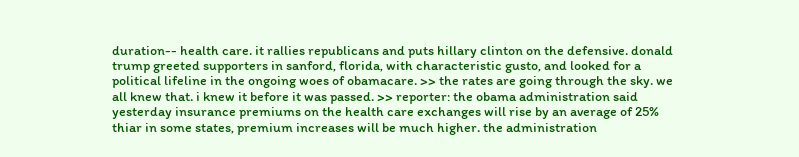duration-- health care. it rallies republicans and puts hillary clinton on the defensive. donald trump greeted supporters in sanford, florida, with characteristic gusto, and looked for a political lifeline in the ongoing woes of obamacare. >> the rates are going through the sky. we all knew that. i knew it before it was passed. >> reporter: the obama administration said yesterday insurance premiums on the health care exchanges will rise by an average of 25% thiar in some states, premium increases will be much higher. the administration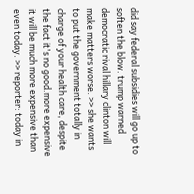did say federal subsidies will go up to soften the blow. trump warned democratic rival hillary clinton will make matters worse. >> she wants to put the government totally in charge of your health care, despite the fact it's no good.more expensive it will be much more expensive than even today. >> reporter: today in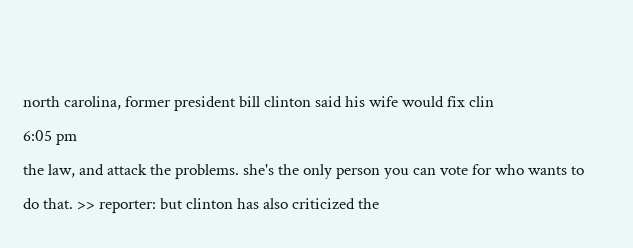north carolina, former president bill clinton said his wife would fix clin
6:05 pm
the law, and attack the problems. she's the only person you can vote for who wants to do that. >> reporter: but clinton has also criticized the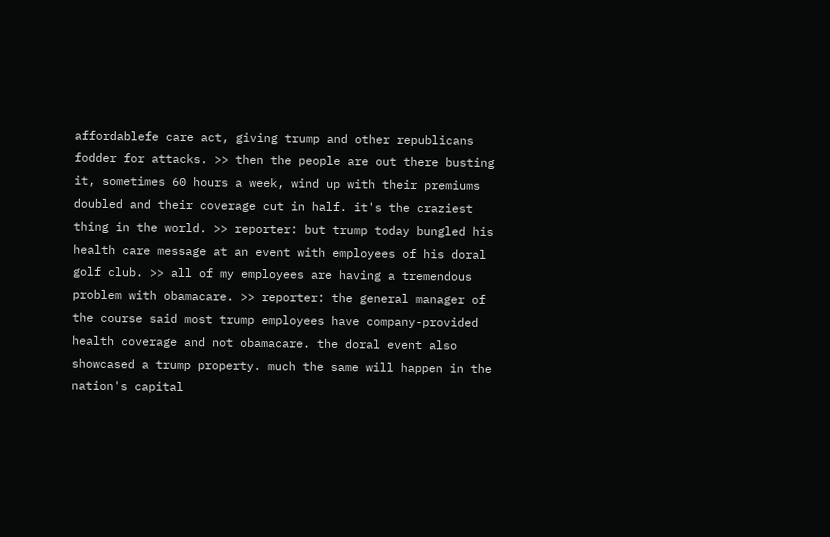affordablefe care act, giving trump and other republicans fodder for attacks. >> then the people are out there busting it, sometimes 60 hours a week, wind up with their premiums doubled and their coverage cut in half. it's the craziest thing in the world. >> reporter: but trump today bungled his health care message at an event with employees of his doral golf club. >> all of my employees are having a tremendous problem with obamacare. >> reporter: the general manager of the course said most trump employees have company-provided health coverage and not obamacare. the doral event also showcased a trump property. much the same will happen in the nation's capital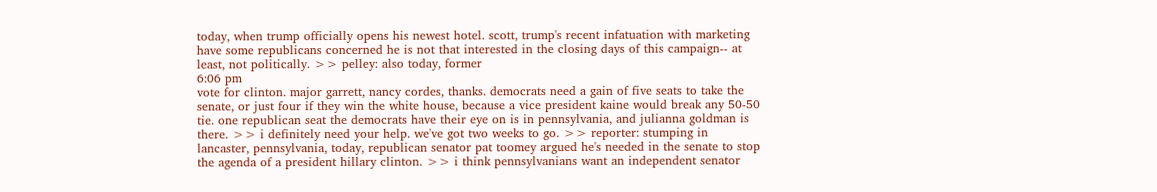today, when trump officially opens his newest hotel. scott, trump's recent infatuation with marketing have some republicans concerned he is not that interested in the closing days of this campaign-- at least, not politically. >> pelley: also today, former
6:06 pm
vote for clinton. major garrett, nancy cordes, thanks. democrats need a gain of five seats to take the senate, or just four if they win the white house, because a vice president kaine would break any 50-50 tie. one republican seat the democrats have their eye on is in pennsylvania, and julianna goldman is there. >> i definitely need your help. we've got two weeks to go. >> reporter: stumping in lancaster, pennsylvania, today, republican senator pat toomey argued he's needed in the senate to stop the agenda of a president hillary clinton. >> i think pennsylvanians want an independent senator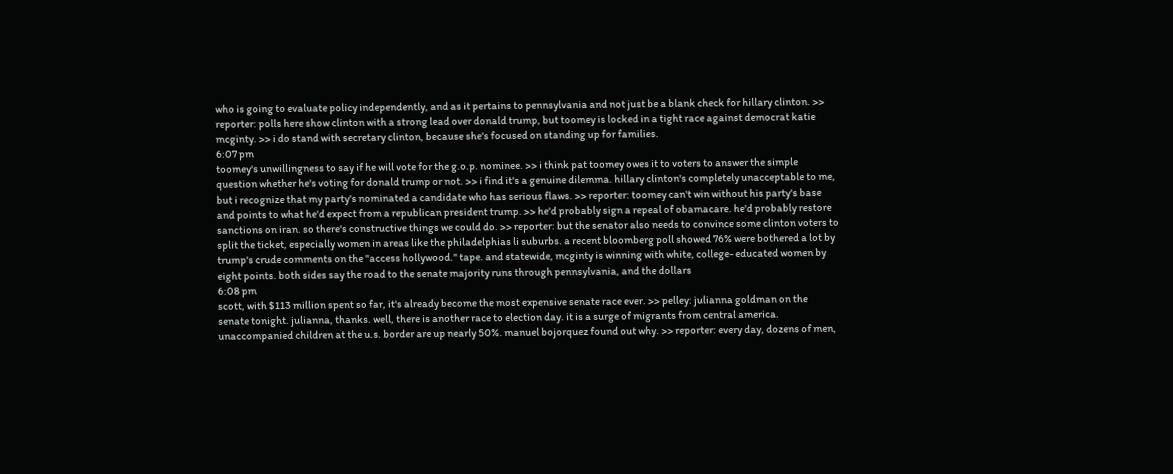who is going to evaluate policy independently, and as it pertains to pennsylvania and not just be a blank check for hillary clinton. >> reporter: polls here show clinton with a strong lead over donald trump, but toomey is locked in a tight race against democrat katie mcginty. >> i do stand with secretary clinton, because she's focused on standing up for families.
6:07 pm
toomey's unwillingness to say if he will vote for the g.o.p. nominee. >> i think pat toomey owes it to voters to answer the simple question whether he's voting for donald trump or not. >> i find it's a genuine dilemma. hillary clinton's completely unacceptable to me, but i recognize that my party's nominated a candidate who has serious flaws. >> reporter: toomey can't win without his party's base and points to what he'd expect from a republican president trump. >> he'd probably sign a repeal of obamacare. he'd probably restore sanctions on iran. so there's constructive things we could do. >> reporter: but the senator also needs to convince some clinton voters to split the ticket, especially women in areas like the philadelphias li suburbs. a recent bloomberg poll showed 76% were bothered a lot by trump's crude comments on the "access hollywood." tape. and statewide, mcginty is winning with white, college- educated women by eight points. both sides say the road to the senate majority runs through pennsylvania, and the dollars
6:08 pm
scott, with $113 million spent so far, it's already become the most expensive senate race ever. >> pelley: julianna goldman on the senate tonight. julianna, thanks. well, there is another race to election day. it is a surge of migrants from central america. unaccompanied children at the u.s. border are up nearly 50%. manuel bojorquez found out why. >> reporter: every day, dozens of men,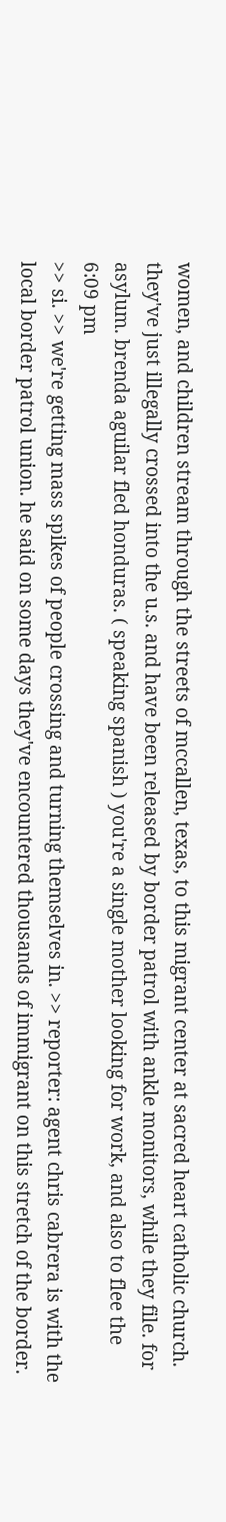women, and children stream through the streets of mccallen, texas, to this migrant center at sacred heart catholic church. they've just illegally crossed into the u.s. and have been released by border patrol with ankle monitors, while they file. for asylum. brenda aguilar fled honduras. ( speaking spanish ) you're a single mother looking for work, and also to flee the
6:09 pm
>> si. >> we're getting mass spikes of people crossing and turning themselves in. >> reporter: agent chris cabrera is with the local border patrol union. he said on some days they've encountered thousands of immigrant on this stretch of the border.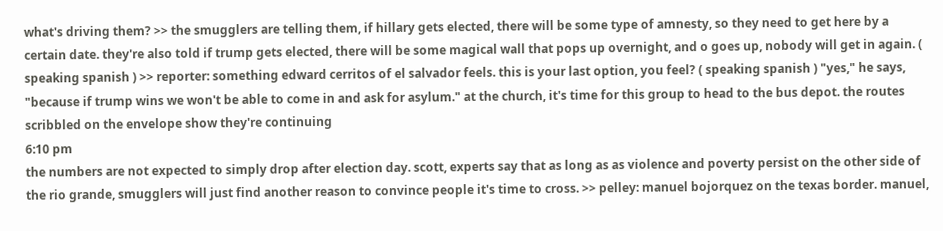what's driving them? >> the smugglers are telling them, if hillary gets elected, there will be some type of amnesty, so they need to get here by a certain date. they're also told if trump gets elected, there will be some magical wall that pops up overnight, and o goes up, nobody will get in again. ( speaking spanish ) >> reporter: something edward cerritos of el salvador feels. this is your last option, you feel? ( speaking spanish ) "yes," he says, "because if trump wins we won't be able to come in and ask for asylum." at the church, it's time for this group to head to the bus depot. the routes scribbled on the envelope show they're continuing
6:10 pm
the numbers are not expected to simply drop after election day. scott, experts say that as long as as violence and poverty persist on the other side of the rio grande, smugglers will just find another reason to convince people it's time to cross. >> pelley: manuel bojorquez on the texas border. manuel,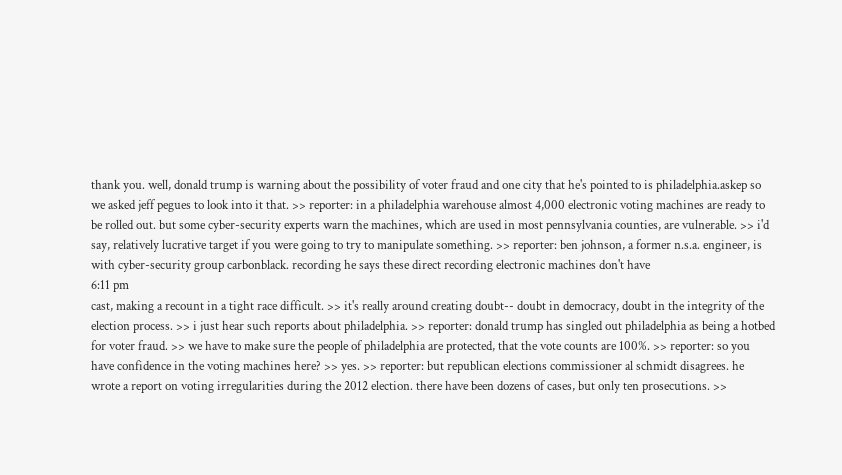thank you. well, donald trump is warning about the possibility of voter fraud and one city that he's pointed to is philadelphia.askep so we asked jeff pegues to look into it that. >> reporter: in a philadelphia warehouse almost 4,000 electronic voting machines are ready to be rolled out. but some cyber-security experts warn the machines, which are used in most pennsylvania counties, are vulnerable. >> i'd say, relatively lucrative target if you were going to try to manipulate something. >> reporter: ben johnson, a former n.s.a. engineer, is with cyber-security group carbonblack. recording he says these direct recording electronic machines don't have
6:11 pm
cast, making a recount in a tight race difficult. >> it's really around creating doubt-- doubt in democracy, doubt in the integrity of the election process. >> i just hear such reports about philadelphia. >> reporter: donald trump has singled out philadelphia as being a hotbed for voter fraud. >> we have to make sure the people of philadelphia are protected, that the vote counts are 100%. >> reporter: so you have confidence in the voting machines here? >> yes. >> reporter: but republican elections commissioner al schmidt disagrees. he wrote a report on voting irregularities during the 2012 election. there have been dozens of cases, but only ten prosecutions. >>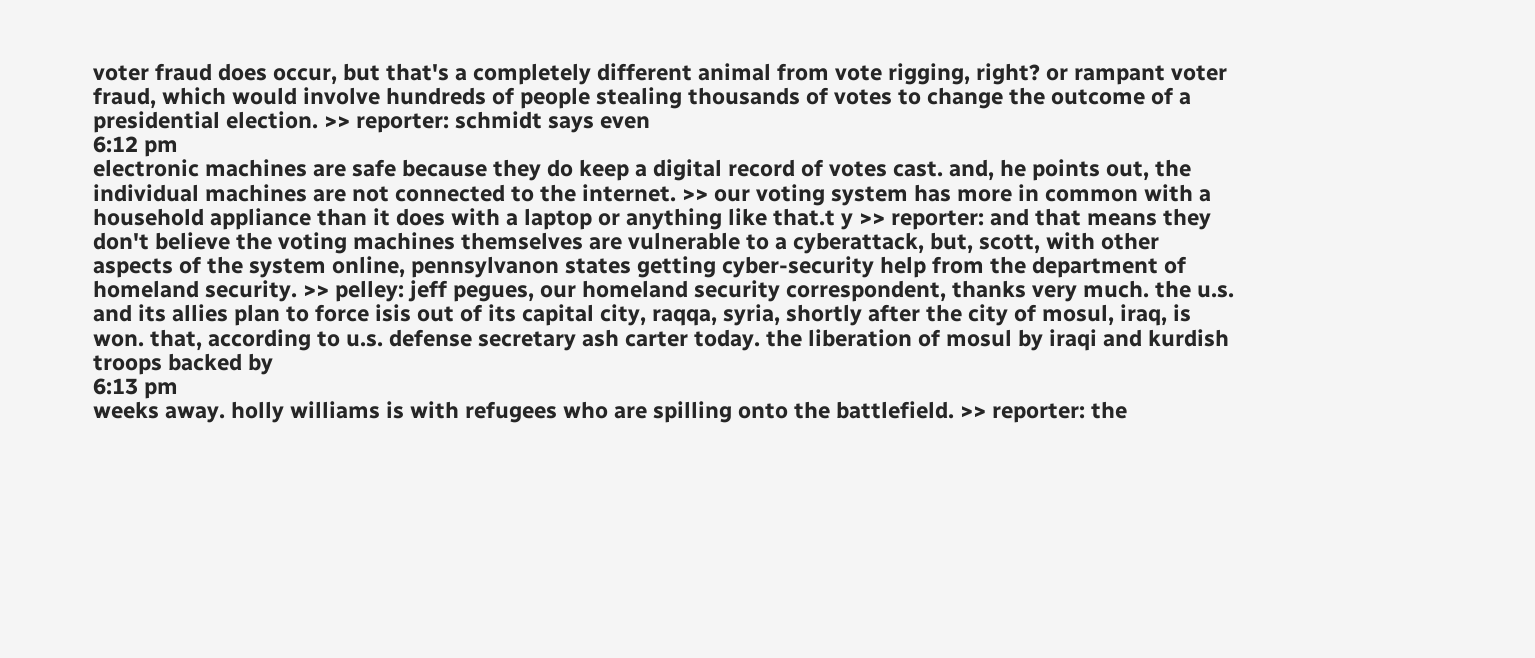voter fraud does occur, but that's a completely different animal from vote rigging, right? or rampant voter fraud, which would involve hundreds of people stealing thousands of votes to change the outcome of a presidential election. >> reporter: schmidt says even
6:12 pm
electronic machines are safe because they do keep a digital record of votes cast. and, he points out, the individual machines are not connected to the internet. >> our voting system has more in common with a household appliance than it does with a laptop or anything like that.t y >> reporter: and that means they don't believe the voting machines themselves are vulnerable to a cyberattack, but, scott, with other aspects of the system online, pennsylvanon states getting cyber-security help from the department of homeland security. >> pelley: jeff pegues, our homeland security correspondent, thanks very much. the u.s. and its allies plan to force isis out of its capital city, raqqa, syria, shortly after the city of mosul, iraq, is won. that, according to u.s. defense secretary ash carter today. the liberation of mosul by iraqi and kurdish troops backed by
6:13 pm
weeks away. holly williams is with refugees who are spilling onto the battlefield. >> reporter: the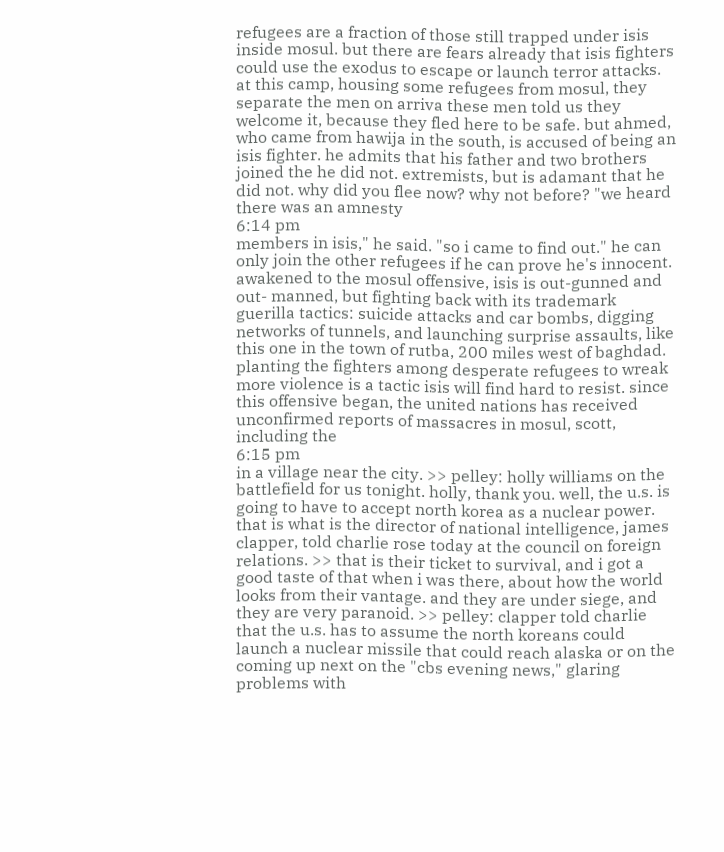refugees are a fraction of those still trapped under isis inside mosul. but there are fears already that isis fighters could use the exodus to escape or launch terror attacks. at this camp, housing some refugees from mosul, they separate the men on arriva these men told us they welcome it, because they fled here to be safe. but ahmed, who came from hawija in the south, is accused of being an isis fighter. he admits that his father and two brothers joined the he did not. extremists, but is adamant that he did not. why did you flee now? why not before? "we heard there was an amnesty
6:14 pm
members in isis," he said. "so i came to find out." he can only join the other refugees if he can prove he's innocent. awakened to the mosul offensive, isis is out-gunned and out- manned, but fighting back with its trademark guerilla tactics: suicide attacks and car bombs, digging networks of tunnels, and launching surprise assaults, like this one in the town of rutba, 200 miles west of baghdad. planting the fighters among desperate refugees to wreak more violence is a tactic isis will find hard to resist. since this offensive began, the united nations has received unconfirmed reports of massacres in mosul, scott, including the
6:15 pm
in a village near the city. >> pelley: holly williams on the battlefield for us tonight. holly, thank you. well, the u.s. is going to have to accept north korea as a nuclear power. that is what is the director of national intelligence, james clapper, told charlie rose today at the council on foreign relations. >> that is their ticket to survival, and i got a good taste of that when i was there, about how the world looks from their vantage. and they are under siege, and they are very paranoid. >> pelley: clapper told charlie that the u.s. has to assume the north koreans could launch a nuclear missile that could reach alaska or on the coming up next on the "cbs evening news," glaring problems with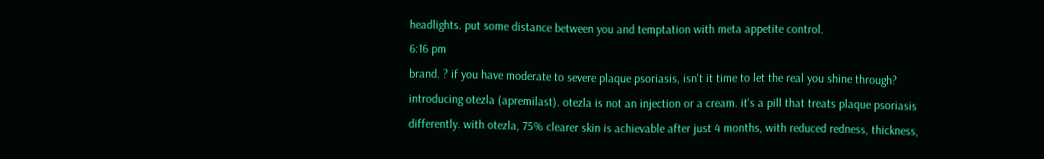headlights. put some distance between you and temptation with meta appetite control.
6:16 pm
brand. ? if you have moderate to severe plaque psoriasis, isn't it time to let the real you shine through? introducing otezla (apremilast). otezla is not an injection or a cream. it's a pill that treats plaque psoriasis differently. with otezla, 75% clearer skin is achievable after just 4 months, with reduced redness, thickness,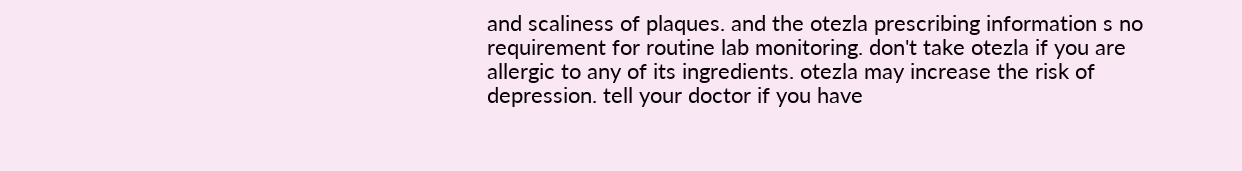and scaliness of plaques. and the otezla prescribing information s no requirement for routine lab monitoring. don't take otezla if you are allergic to any of its ingredients. otezla may increase the risk of depression. tell your doctor if you have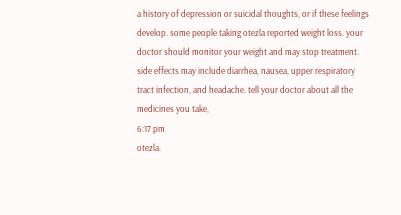a history of depression or suicidal thoughts, or if these feelings develop. some people taking otezla reported weight loss. your doctor should monitor your weight and may stop treatment. side effects may include diarrhea, nausea, upper respiratory tract infection, and headache. tell your doctor about all the medicines you take,
6:17 pm
otezla.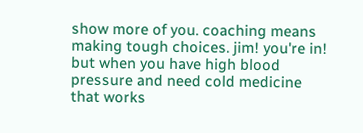show more of you. coaching means making tough choices. jim! you're in! but when you have high blood pressure and need cold medicine that works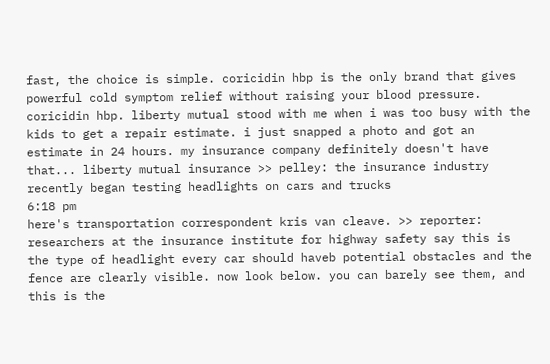fast, the choice is simple. coricidin hbp is the only brand that gives powerful cold symptom relief without raising your blood pressure. coricidin hbp. liberty mutual stood with me when i was too busy with the kids to get a repair estimate. i just snapped a photo and got an estimate in 24 hours. my insurance company definitely doesn't have that... liberty mutual insurance >> pelley: the insurance industry recently began testing headlights on cars and trucks
6:18 pm
here's transportation correspondent kris van cleave. >> reporter: researchers at the insurance institute for highway safety say this is the type of headlight every car should haveb potential obstacles and the fence are clearly visible. now look below. you can barely see them, and this is the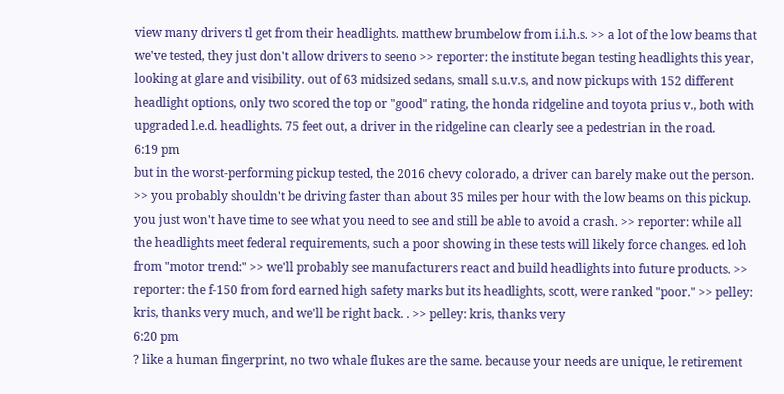view many drivers tl get from their headlights. matthew brumbelow from i.i.h.s. >> a lot of the low beams that we've tested, they just don't allow drivers to seeno >> reporter: the institute began testing headlights this year, looking at glare and visibility. out of 63 midsized sedans, small s.u.v.s, and now pickups with 152 different headlight options, only two scored the top or "good" rating, the honda ridgeline and toyota prius v., both with upgraded l.e.d. headlights. 75 feet out, a driver in the ridgeline can clearly see a pedestrian in the road.
6:19 pm
but in the worst-performing pickup tested, the 2016 chevy colorado, a driver can barely make out the person. >> you probably shouldn't be driving faster than about 35 miles per hour with the low beams on this pickup. you just won't have time to see what you need to see and still be able to avoid a crash. >> reporter: while all the headlights meet federal requirements, such a poor showing in these tests will likely force changes. ed loh from "motor trend:" >> we'll probably see manufacturers react and build headlights into future products. >> reporter: the f-150 from ford earned high safety marks but its headlights, scott, were ranked "poor." >> pelley: kris, thanks very much, and we'll be right back. . >> pelley: kris, thanks very
6:20 pm
? like a human fingerprint, no two whale flukes are the same. because your needs are unique, le retirement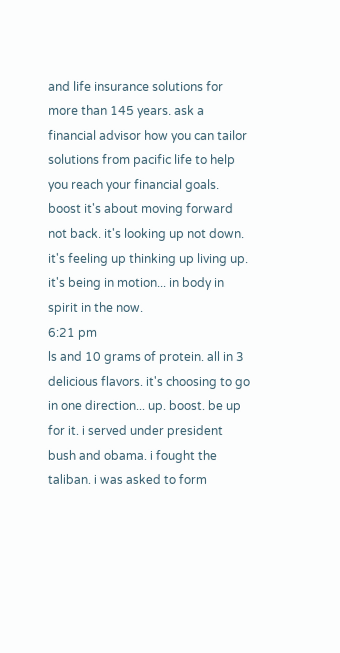and life insurance solutions for more than 145 years. ask a financial advisor how you can tailor solutions from pacific life to help you reach your financial goals. boost it's about moving forward not back. it's looking up not down. it's feeling up thinking up living up. it's being in motion... in body in spirit in the now.
6:21 pm
ls and 10 grams of protein. all in 3 delicious flavors. it's choosing to go in one direction... up. boost. be up for it. i served under president bush and obama. i fought the taliban. i was asked to form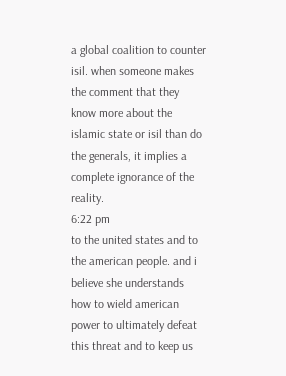a global coalition to counter isil. when someone makes the comment that they know more about the islamic state or isil than do the generals, it implies a complete ignorance of the reality.
6:22 pm
to the united states and to the american people. and i believe she understands how to wield american power to ultimately defeat this threat and to keep us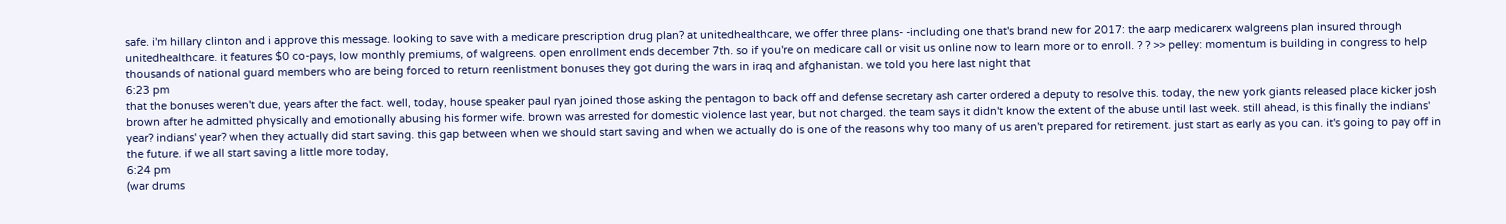safe. i'm hillary clinton and i approve this message. looking to save with a medicare prescription drug plan? at unitedhealthcare, we offer three plans- -including one that's brand new for 2017: the aarp medicarerx walgreens plan insured through unitedhealthcare. it features $0 co-pays, low monthly premiums, of walgreens. open enrollment ends december 7th. so if you're on medicare call or visit us online now to learn more or to enroll. ? ? >> pelley: momentum is building in congress to help thousands of national guard members who are being forced to return reenlistment bonuses they got during the wars in iraq and afghanistan. we told you here last night that
6:23 pm
that the bonuses weren't due, years after the fact. well, today, house speaker paul ryan joined those asking the pentagon to back off and defense secretary ash carter ordered a deputy to resolve this. today, the new york giants released place kicker josh brown after he admitted physically and emotionally abusing his former wife. brown was arrested for domestic violence last year, but not charged. the team says it didn't know the extent of the abuse until last week. still ahead, is this finally the indians' year? indians' year? when they actually did start saving. this gap between when we should start saving and when we actually do is one of the reasons why too many of us aren't prepared for retirement. just start as early as you can. it's going to pay off in the future. if we all start saving a little more today,
6:24 pm
(war drums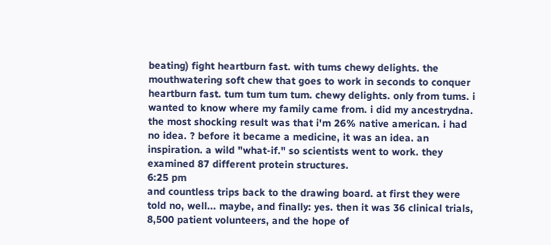beating) fight heartburn fast. with tums chewy delights. the mouthwatering soft chew that goes to work in seconds to conquer heartburn fast. tum tum tum tum. chewy delights. only from tums. i wanted to know where my family came from. i did my ancestrydna. the most shocking result was that i'm 26% native american. i had no idea. ? before it became a medicine, it was an idea. an inspiration. a wild "what-if." so scientists went to work. they examined 87 different protein structures.
6:25 pm
and countless trips back to the drawing board. at first they were told no, well... maybe, and finally: yes. then it was 36 clinical trials, 8,500 patient volunteers, and the hope of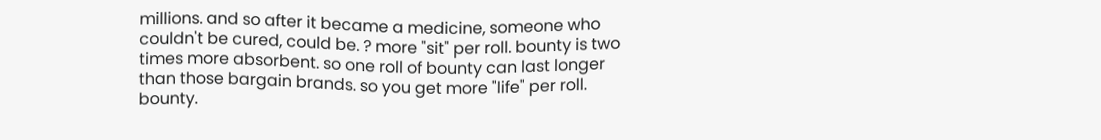millions. and so after it became a medicine, someone who couldn't be cured, could be. ? more "sit" per roll. bounty is two times more absorbent. so one roll of bounty can last longer than those bargain brands. so you get more "life" per roll. bounty.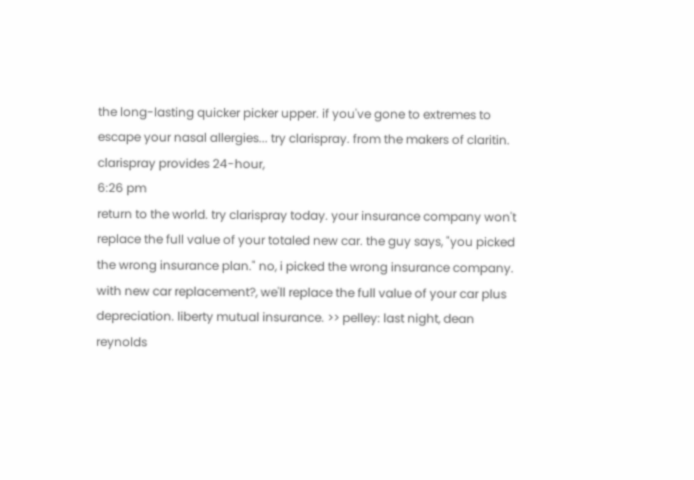the long-lasting quicker picker upper. if you've gone to extremes to escape your nasal allergies... try clarispray. from the makers of claritin. clarispray provides 24-hour,
6:26 pm
return to the world. try clarispray today. your insurance company won't replace the full value of your totaled new car. the guy says, "you picked the wrong insurance plan." no, i picked the wrong insurance company. with new car replacement?, we'll replace the full value of your car plus depreciation. liberty mutual insurance. >> pelley: last night, dean reynolds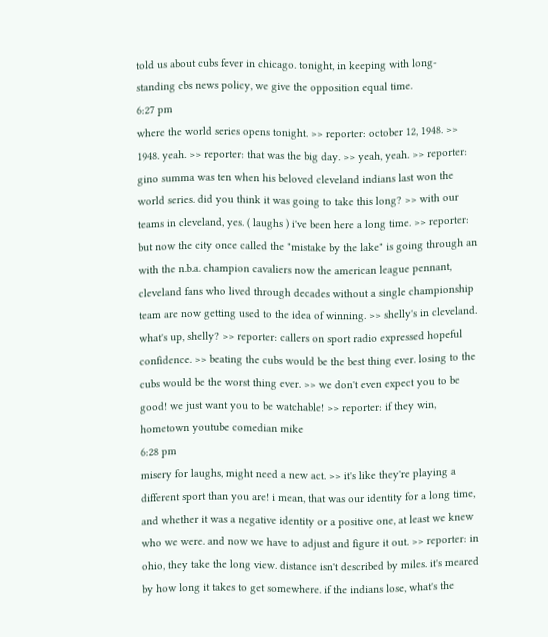told us about cubs fever in chicago. tonight, in keeping with long- standing cbs news policy, we give the opposition equal time.
6:27 pm
where the world series opens tonight. >> reporter: october 12, 1948. >> 1948. yeah. >> reporter: that was the big day. >> yeah, yeah. >> reporter: gino summa was ten when his beloved cleveland indians last won the world series. did you think it was going to take this long? >> with our teams in cleveland, yes. ( laughs ) i've been here a long time. >> reporter: but now the city once called the "mistake by the lake" is going through an with the n.b.a. champion cavaliers now the american league pennant, cleveland fans who lived through decades without a single championship team are now getting used to the idea of winning. >> shelly's in cleveland. what's up, shelly? >> reporter: callers on sport radio expressed hopeful confidence. >> beating the cubs would be the best thing ever. losing to the cubs would be the worst thing ever. >> we don't even expect you to be good! we just want you to be watchable! >> reporter: if they win, hometown youtube comedian mike
6:28 pm
misery for laughs, might need a new act. >> it's like they're playing a different sport than you are! i mean, that was our identity for a long time, and whether it was a negative identity or a positive one, at least we knew who we were. and now we have to adjust and figure it out. >> reporter: in ohio, they take the long view. distance isn't described by miles. it's meared by how long it takes to get somewhere. if the indians lose, what's the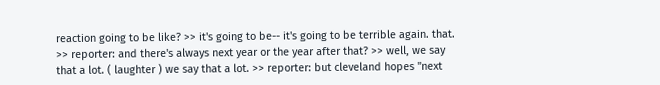reaction going to be like? >> it's going to be-- it's going to be terrible again. that. >> reporter: and there's always next year or the year after that? >> well, we say that a lot. ( laughter ) we say that a lot. >> reporter: but cleveland hopes "next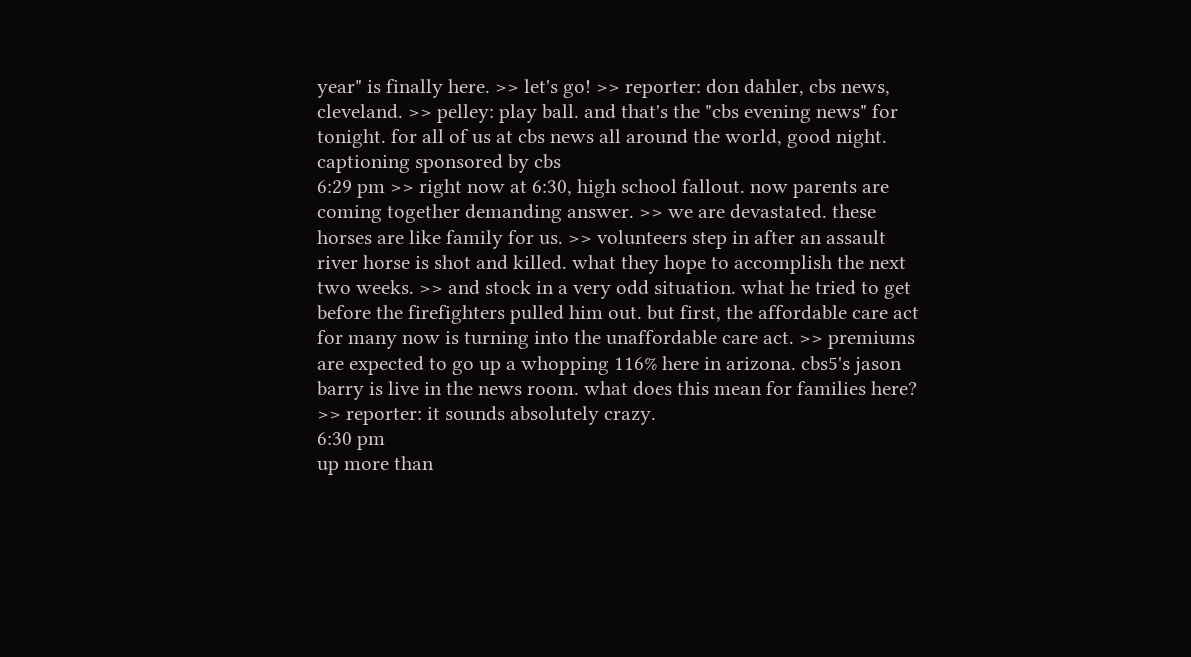year" is finally here. >> let's go! >> reporter: don dahler, cbs news, cleveland. >> pelley: play ball. and that's the "cbs evening news" for tonight. for all of us at cbs news all around the world, good night. captioning sponsored by cbs
6:29 pm >> right now at 6:30, high school fallout. now parents are coming together demanding answer. >> we are devastated. these horses are like family for us. >> volunteers step in after an assault river horse is shot and killed. what they hope to accomplish the next two weeks. >> and stock in a very odd situation. what he tried to get before the firefighters pulled him out. but first, the affordable care act for many now is turning into the unaffordable care act. >> premiums are expected to go up a whopping 116% here in arizona. cbs5's jason barry is live in the news room. what does this mean for families here? >> reporter: it sounds absolutely crazy.
6:30 pm
up more than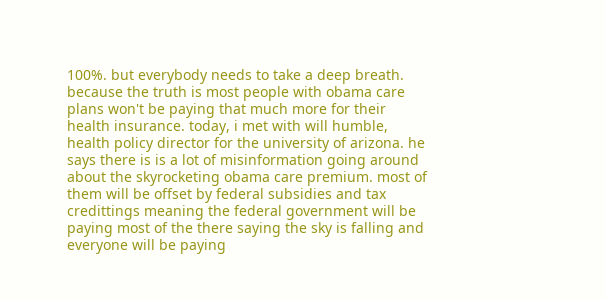100%. but everybody needs to take a deep breath. because the truth is most people with obama care plans won't be paying that much more for their health insurance. today, i met with will humble, health policy director for the university of arizona. he says there is is a lot of misinformation going around about the skyrocketing obama care premium. most of them will be offset by federal subsidies and tax credittings meaning the federal government will be paying most of the there saying the sky is falling and everyone will be paying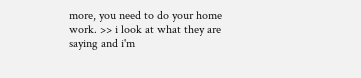more, you need to do your home work. >> i look at what they are saying and i'm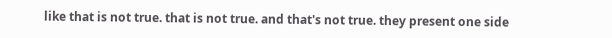like that is not true. that is not true. and that's not true. they present one side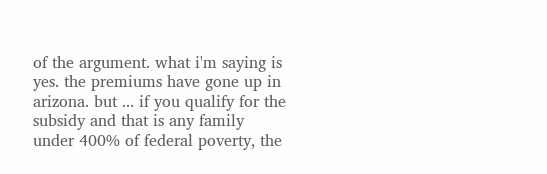of the argument. what i'm saying is yes. the premiums have gone up in arizona. but ... if you qualify for the subsidy and that is any family under 400% of federal poverty, the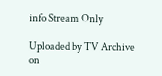info Stream Only

Uploaded by TV Archive on